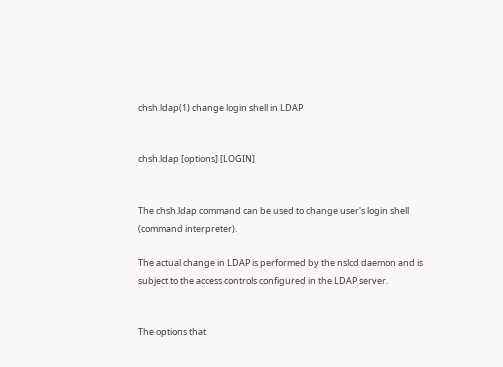chsh.ldap(1) change login shell in LDAP


chsh.ldap [options] [LOGIN]


The chsh.ldap command can be used to change user's login shell (command interpreter).

The actual change in LDAP is performed by the nslcd daemon and is subject to the access controls configured in the LDAP server.


The options that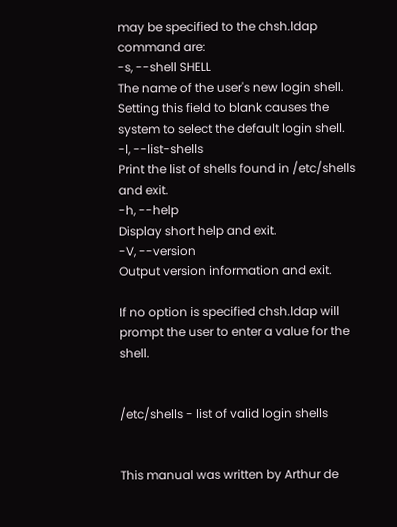may be specified to the chsh.ldap command are:
-s, --shell SHELL
The name of the user's new login shell. Setting this field to blank causes the system to select the default login shell.
-l, --list-shells
Print the list of shells found in /etc/shells and exit.
-h, --help
Display short help and exit.
-V, --version
Output version information and exit.

If no option is specified chsh.ldap will prompt the user to enter a value for the shell.


/etc/shells - list of valid login shells


This manual was written by Arthur de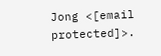Jong <[email protected]>.